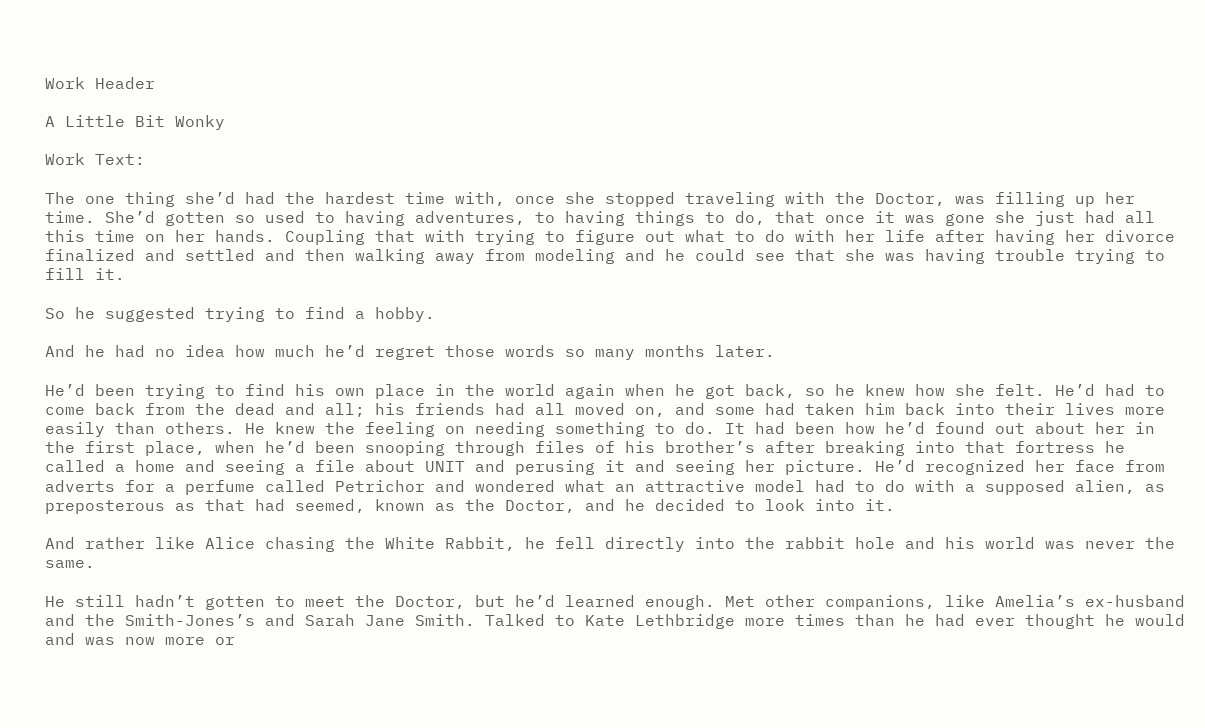Work Header

A Little Bit Wonky

Work Text:

The one thing she’d had the hardest time with, once she stopped traveling with the Doctor, was filling up her time. She’d gotten so used to having adventures, to having things to do, that once it was gone she just had all this time on her hands. Coupling that with trying to figure out what to do with her life after having her divorce finalized and settled and then walking away from modeling and he could see that she was having trouble trying to fill it.

So he suggested trying to find a hobby.

And he had no idea how much he’d regret those words so many months later.

He’d been trying to find his own place in the world again when he got back, so he knew how she felt. He’d had to come back from the dead and all; his friends had all moved on, and some had taken him back into their lives more easily than others. He knew the feeling on needing something to do. It had been how he’d found out about her in the first place, when he’d been snooping through files of his brother’s after breaking into that fortress he called a home and seeing a file about UNIT and perusing it and seeing her picture. He’d recognized her face from adverts for a perfume called Petrichor and wondered what an attractive model had to do with a supposed alien, as preposterous as that had seemed, known as the Doctor, and he decided to look into it.

And rather like Alice chasing the White Rabbit, he fell directly into the rabbit hole and his world was never the same.

He still hadn’t gotten to meet the Doctor, but he’d learned enough. Met other companions, like Amelia’s ex-husband and the Smith-Jones’s and Sarah Jane Smith. Talked to Kate Lethbridge more times than he had ever thought he would and was now more or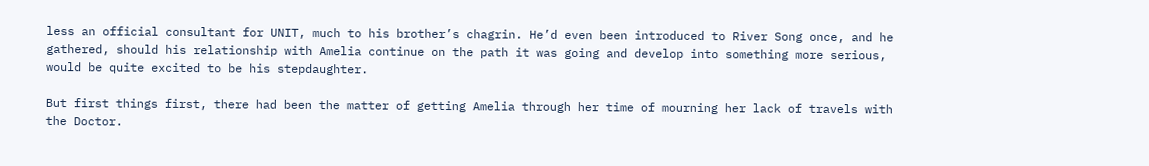less an official consultant for UNIT, much to his brother’s chagrin. He’d even been introduced to River Song once, and he gathered, should his relationship with Amelia continue on the path it was going and develop into something more serious, would be quite excited to be his stepdaughter.

But first things first, there had been the matter of getting Amelia through her time of mourning her lack of travels with the Doctor.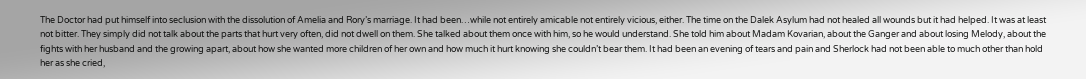The Doctor had put himself into seclusion with the dissolution of Amelia and Rory’s marriage. It had been…while not entirely amicable not entirely vicious, either. The time on the Dalek Asylum had not healed all wounds but it had helped. It was at least not bitter. They simply did not talk about the parts that hurt very often, did not dwell on them. She talked about them once with him, so he would understand. She told him about Madam Kovarian, about the Ganger and about losing Melody, about the fights with her husband and the growing apart, about how she wanted more children of her own and how much it hurt knowing she couldn’t bear them. It had been an evening of tears and pain and Sherlock had not been able to much other than hold her as she cried,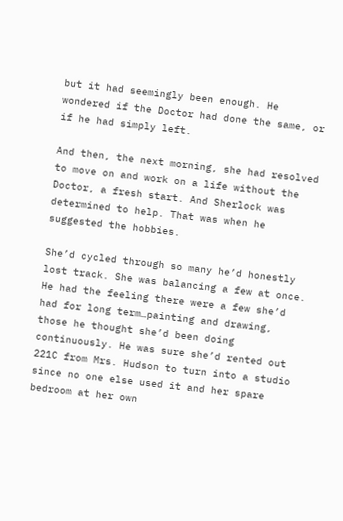but it had seemingly been enough. He wondered if the Doctor had done the same, or if he had simply left.

And then, the next morning, she had resolved to move on and work on a life without the Doctor, a fresh start. And Sherlock was determined to help. That was when he suggested the hobbies.

She’d cycled through so many he’d honestly lost track. She was balancing a few at once. He had the feeling there were a few she’d had for long term…painting and drawing, those he thought she’d been doing continuously. He was sure she’d rented out 221C from Mrs. Hudson to turn into a studio since no one else used it and her spare bedroom at her own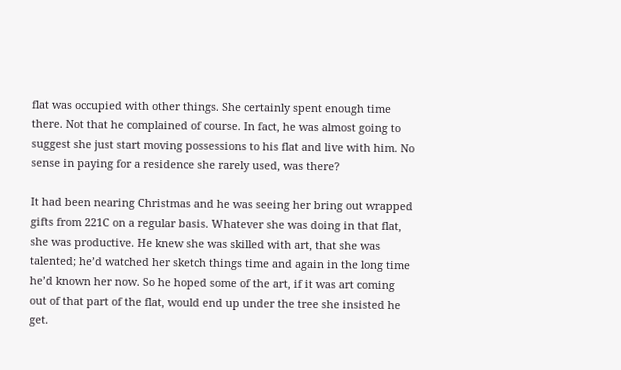flat was occupied with other things. She certainly spent enough time there. Not that he complained of course. In fact, he was almost going to suggest she just start moving possessions to his flat and live with him. No sense in paying for a residence she rarely used, was there?

It had been nearing Christmas and he was seeing her bring out wrapped gifts from 221C on a regular basis. Whatever she was doing in that flat, she was productive. He knew she was skilled with art, that she was talented; he’d watched her sketch things time and again in the long time he’d known her now. So he hoped some of the art, if it was art coming out of that part of the flat, would end up under the tree she insisted he get.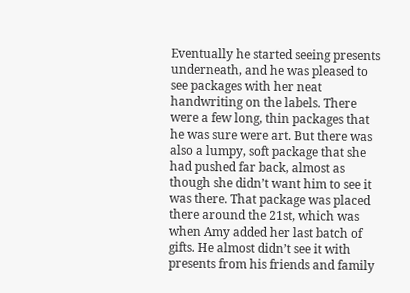Eventually he started seeing presents underneath, and he was pleased to see packages with her neat handwriting on the labels. There were a few long, thin packages that he was sure were art. But there was also a lumpy, soft package that she had pushed far back, almost as though she didn’t want him to see it was there. That package was placed there around the 21st, which was when Amy added her last batch of gifts. He almost didn’t see it with presents from his friends and family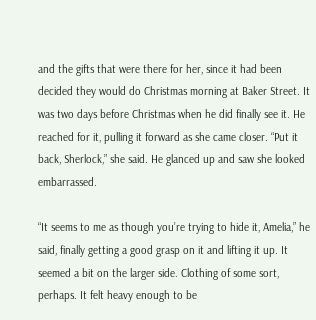and the gifts that were there for her, since it had been decided they would do Christmas morning at Baker Street. It was two days before Christmas when he did finally see it. He reached for it, pulling it forward as she came closer. “Put it back, Sherlock,” she said. He glanced up and saw she looked embarrassed.

“It seems to me as though you’re trying to hide it, Amelia,” he said, finally getting a good grasp on it and lifting it up. It seemed a bit on the larger side. Clothing of some sort, perhaps. It felt heavy enough to be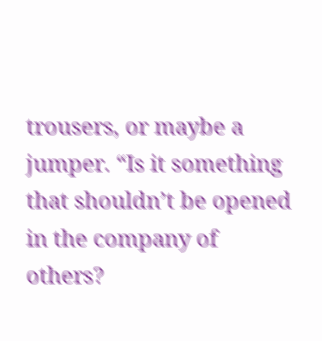trousers, or maybe a jumper. “Is it something that shouldn’t be opened in the company of others?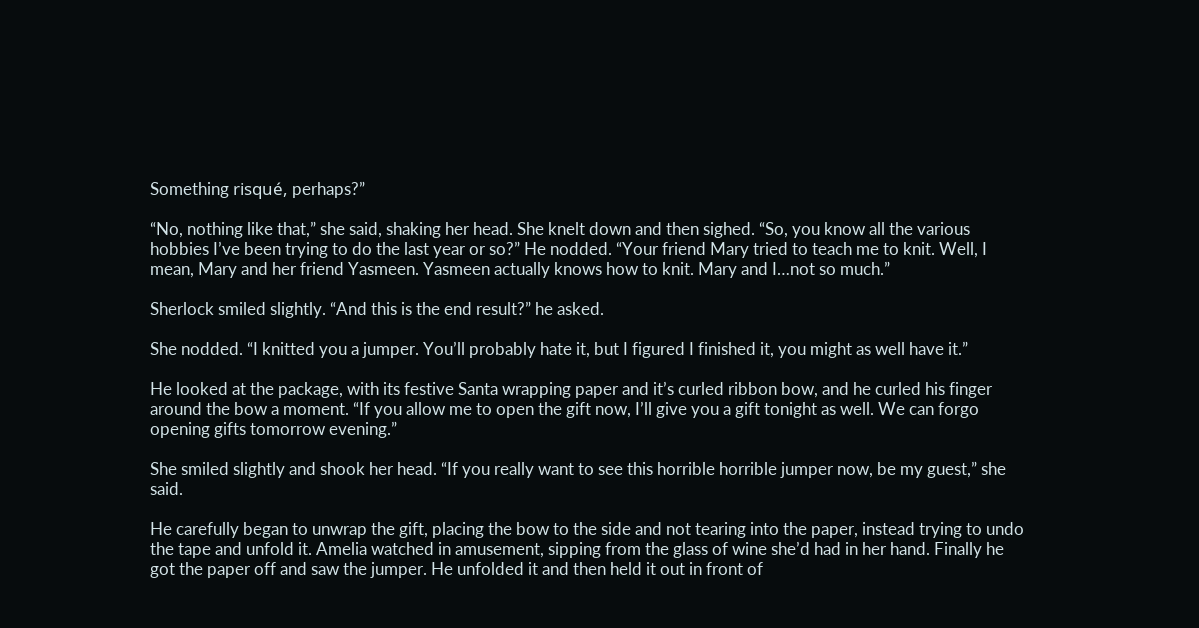Something risqué, perhaps?”

“No, nothing like that,” she said, shaking her head. She knelt down and then sighed. “So, you know all the various hobbies I’ve been trying to do the last year or so?” He nodded. “Your friend Mary tried to teach me to knit. Well, I mean, Mary and her friend Yasmeen. Yasmeen actually knows how to knit. Mary and I…not so much.”

Sherlock smiled slightly. “And this is the end result?” he asked.

She nodded. “I knitted you a jumper. You’ll probably hate it, but I figured I finished it, you might as well have it.”

He looked at the package, with its festive Santa wrapping paper and it’s curled ribbon bow, and he curled his finger around the bow a moment. “If you allow me to open the gift now, I’ll give you a gift tonight as well. We can forgo opening gifts tomorrow evening.”

She smiled slightly and shook her head. “If you really want to see this horrible horrible jumper now, be my guest,” she said.

He carefully began to unwrap the gift, placing the bow to the side and not tearing into the paper, instead trying to undo the tape and unfold it. Amelia watched in amusement, sipping from the glass of wine she’d had in her hand. Finally he got the paper off and saw the jumper. He unfolded it and then held it out in front of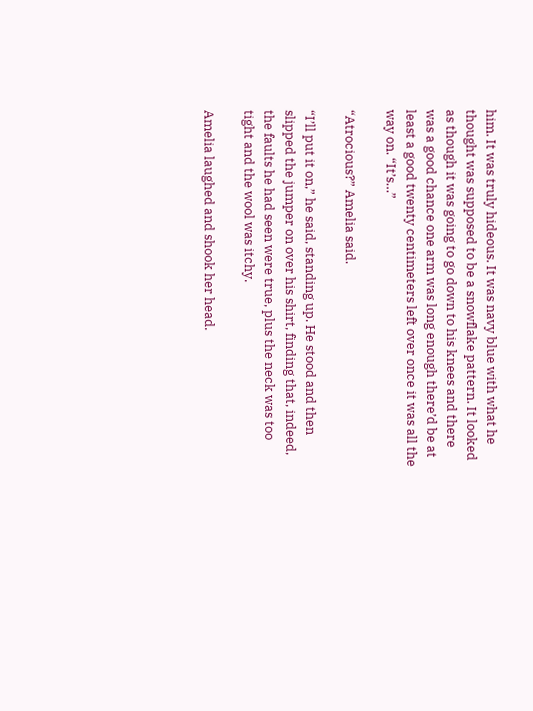him. It was truly hideous. It was navy blue with what he thought was supposed to be a snowflake pattern. It looked as though it was going to go down to his knees and there was a good chance one arm was long enough there’d be at least a good twenty centimeters left over once it was all the way on. “It’s…”

“Atrocious?” Amelia said.

“I’ll put it on,” he said, standing up. He stood and then slipped the jumper on over his shirt, finding that, indeed, the faults he had seen were true, plus the neck was too tight and the wool was itchy.

Amelia laughed and shook her head.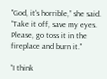"God, it's horrible,” she said. “Take it off, save my eyes. Please, go toss it in the fireplace and burn it."

“I think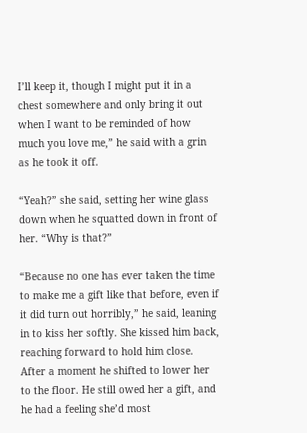I’ll keep it, though I might put it in a chest somewhere and only bring it out when I want to be reminded of how much you love me,” he said with a grin as he took it off.

“Yeah?” she said, setting her wine glass down when he squatted down in front of her. “Why is that?”

“Because no one has ever taken the time to make me a gift like that before, even if it did turn out horribly,” he said, leaning in to kiss her softly. She kissed him back, reaching forward to hold him close. After a moment he shifted to lower her to the floor. He still owed her a gift, and he had a feeling she’d most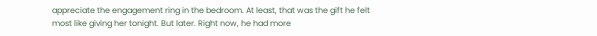appreciate the engagement ring in the bedroom. At least, that was the gift he felt most like giving her tonight. But later. Right now, he had more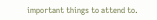important things to attend to.